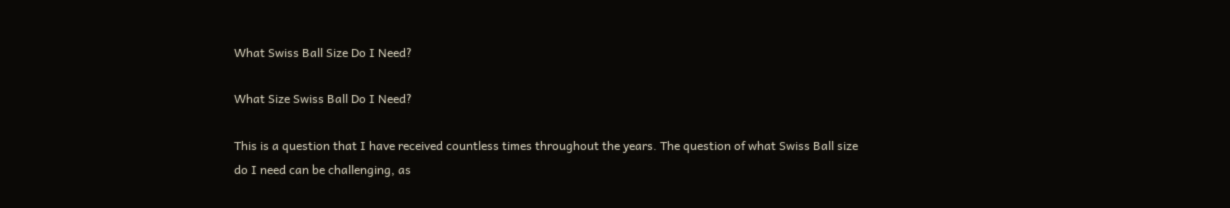What Swiss Ball Size Do I Need?

What Size Swiss Ball Do I Need?

This is a question that I have received countless times throughout the years. The question of what Swiss Ball size do I need can be challenging, as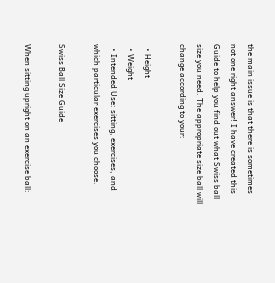the main issue is that there is sometimes not one right answer! I have created this Guide to help you find out what Swiss ball size you need. The appropriate size ball will change according to your:

  • Height
  • Weight
  • Intended Use: sitting, exercises, and which particular exercises you choose.

Swiss Ball Size Guide

When sitting upright on an exercise ball: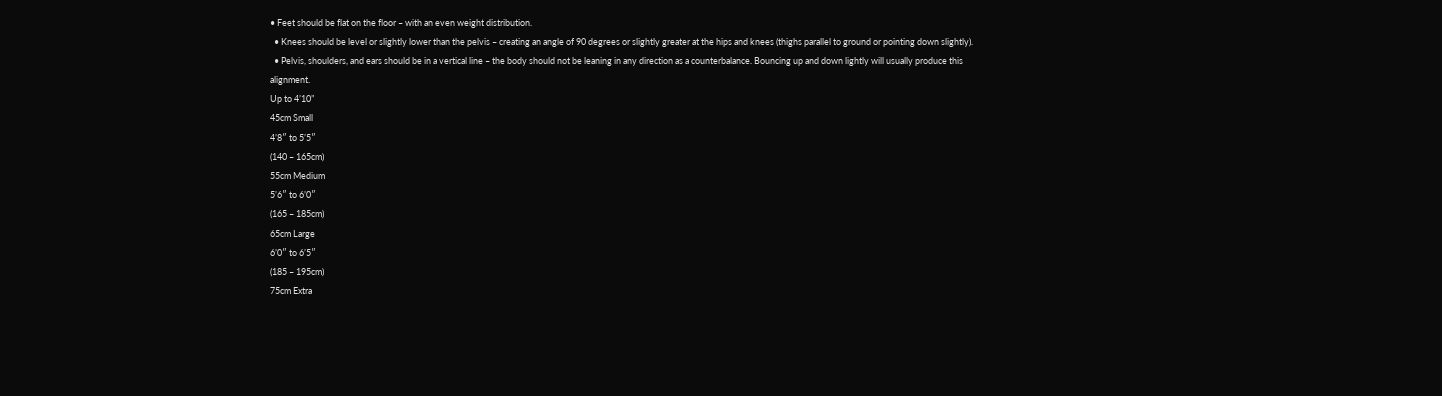• Feet should be flat on the floor – with an even weight distribution.
  • Knees should be level or slightly lower than the pelvis – creating an angle of 90 degrees or slightly greater at the hips and knees (thighs parallel to ground or pointing down slightly).
  • Pelvis, shoulders, and ears should be in a vertical line – the body should not be leaning in any direction as a counterbalance. Bouncing up and down lightly will usually produce this alignment.
Up to 4’10”
45cm Small
4’8″ to 5’5″
(140 – 165cm)
55cm Medium
5’6″ to 6’0″
(165 – 185cm)
65cm Large
6’0″ to 6’5″
(185 – 195cm)
75cm Extra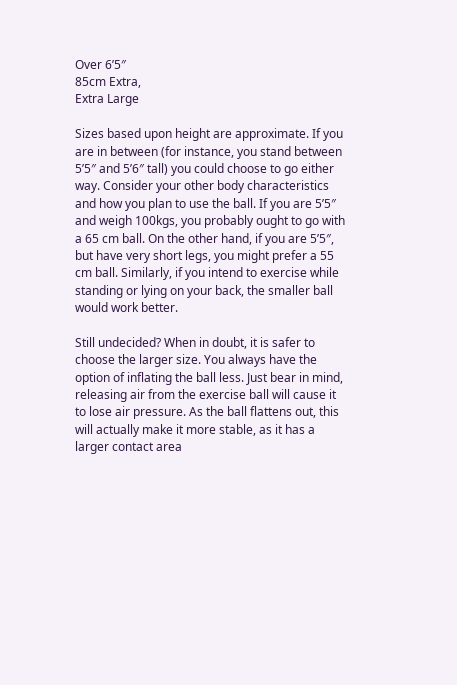Over 6’5″
85cm Extra,
Extra Large

Sizes based upon height are approximate. If you are in between (for instance, you stand between 5’5″ and 5’6″ tall) you could choose to go either way. Consider your other body characteristics and how you plan to use the ball. If you are 5’5″ and weigh 100kgs, you probably ought to go with a 65 cm ball. On the other hand, if you are 5’5″, but have very short legs, you might prefer a 55 cm ball. Similarly, if you intend to exercise while standing or lying on your back, the smaller ball would work better.

Still undecided? When in doubt, it is safer to choose the larger size. You always have the option of inflating the ball less. Just bear in mind, releasing air from the exercise ball will cause it to lose air pressure. As the ball flattens out, this will actually make it more stable, as it has a larger contact area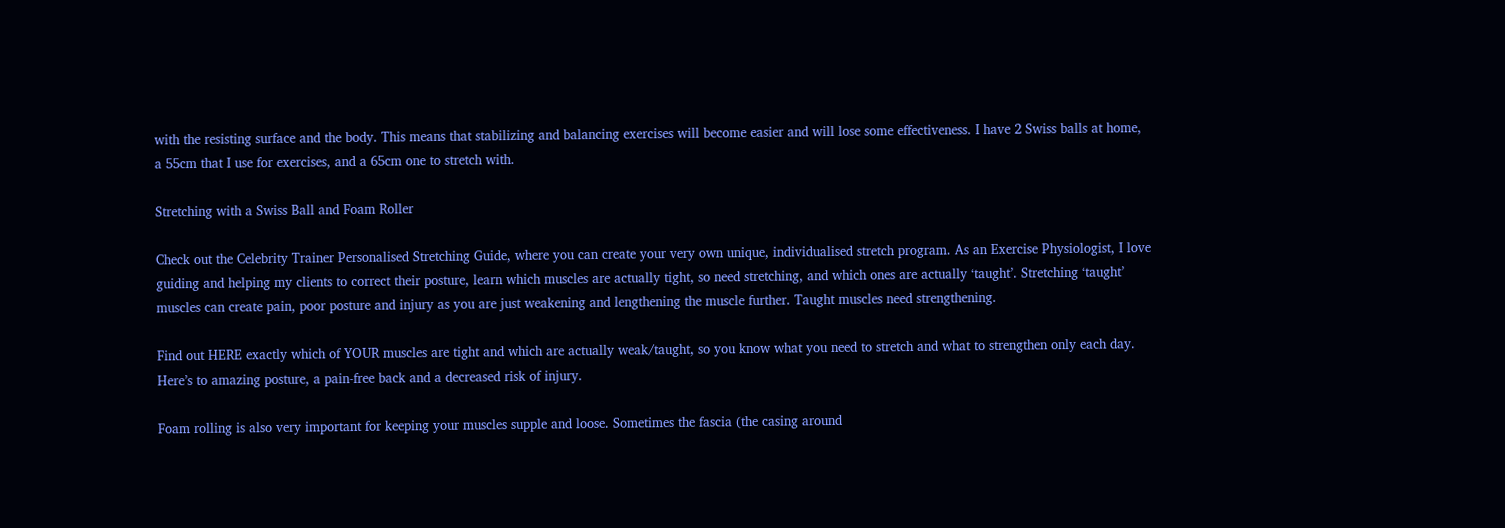with the resisting surface and the body. This means that stabilizing and balancing exercises will become easier and will lose some effectiveness. I have 2 Swiss balls at home, a 55cm that I use for exercises, and a 65cm one to stretch with.

Stretching with a Swiss Ball and Foam Roller

Check out the Celebrity Trainer Personalised Stretching Guide, where you can create your very own unique, individualised stretch program. As an Exercise Physiologist, I love guiding and helping my clients to correct their posture, learn which muscles are actually tight, so need stretching, and which ones are actually ‘taught’. Stretching ‘taught’ muscles can create pain, poor posture and injury as you are just weakening and lengthening the muscle further. Taught muscles need strengthening.

Find out HERE exactly which of YOUR muscles are tight and which are actually weak/taught, so you know what you need to stretch and what to strengthen only each day. Here’s to amazing posture, a pain-free back and a decreased risk of injury.

Foam rolling is also very important for keeping your muscles supple and loose. Sometimes the fascia (the casing around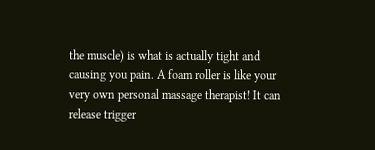the muscle) is what is actually tight and causing you pain. A foam roller is like your very own personal massage therapist! It can release trigger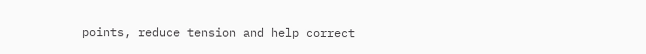points, reduce tension and help correct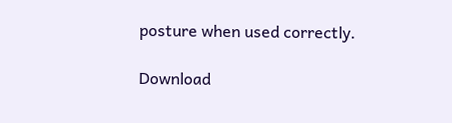posture when used correctly.

Download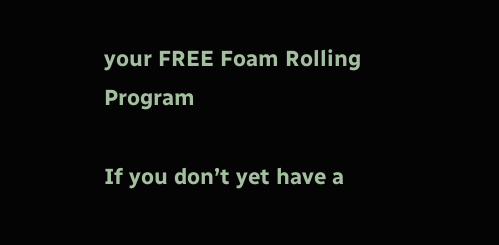your FREE Foam Rolling Program

If you don’t yet have a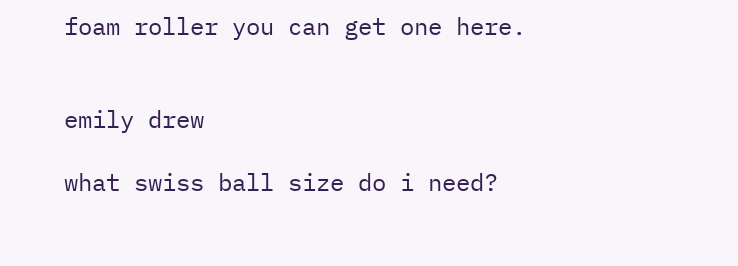foam roller you can get one here.


emily drew

what swiss ball size do i need?